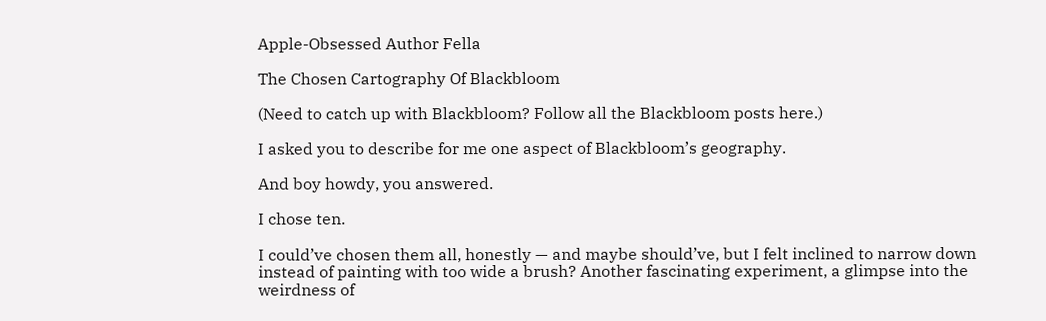Apple-Obsessed Author Fella

The Chosen Cartography Of Blackbloom

(Need to catch up with Blackbloom? Follow all the Blackbloom posts here.)

I asked you to describe for me one aspect of Blackbloom’s geography.

And boy howdy, you answered.

I chose ten.

I could’ve chosen them all, honestly — and maybe should’ve, but I felt inclined to narrow down instead of painting with too wide a brush? Another fascinating experiment, a glimpse into the weirdness of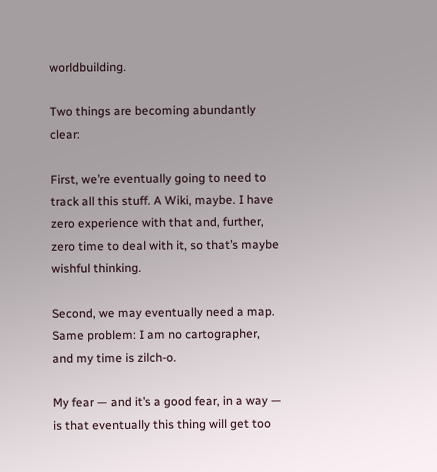worldbuilding.

Two things are becoming abundantly clear:

First, we’re eventually going to need to track all this stuff. A Wiki, maybe. I have zero experience with that and, further, zero time to deal with it, so that’s maybe wishful thinking.

Second, we may eventually need a map. Same problem: I am no cartographer, and my time is zilch-o.

My fear — and it’s a good fear, in a way — is that eventually this thing will get too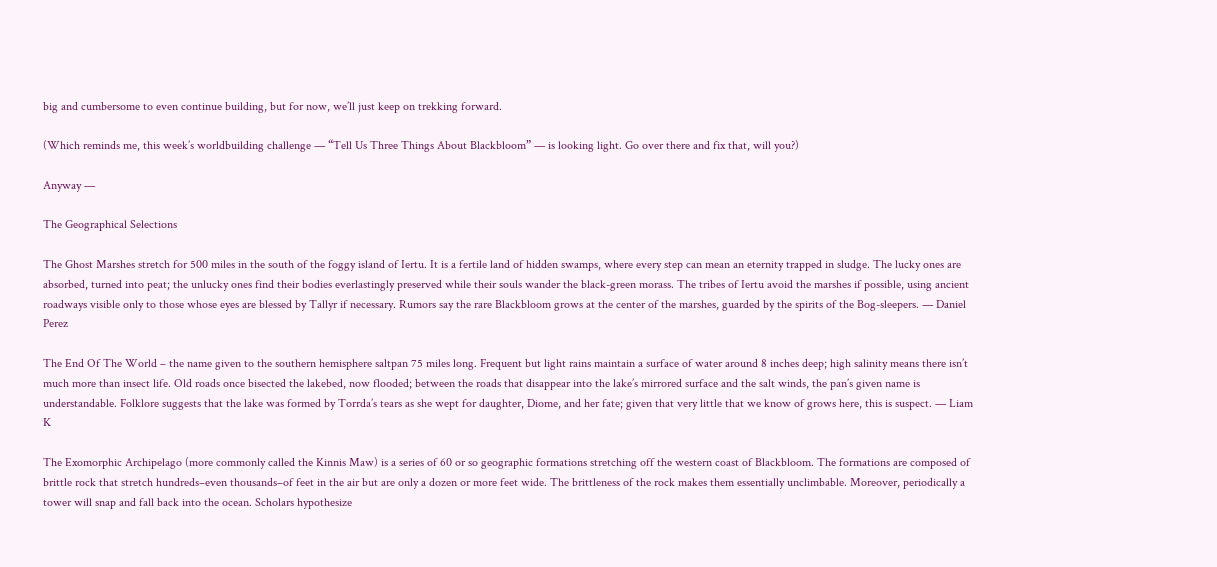big and cumbersome to even continue building, but for now, we’ll just keep on trekking forward.

(Which reminds me, this week’s worldbuilding challenge — “Tell Us Three Things About Blackbloom” — is looking light. Go over there and fix that, will you?)

Anyway —

The Geographical Selections

The Ghost Marshes stretch for 500 miles in the south of the foggy island of Iertu. It is a fertile land of hidden swamps, where every step can mean an eternity trapped in sludge. The lucky ones are absorbed, turned into peat; the unlucky ones find their bodies everlastingly preserved while their souls wander the black-green morass. The tribes of Iertu avoid the marshes if possible, using ancient roadways visible only to those whose eyes are blessed by Tallyr if necessary. Rumors say the rare Blackbloom grows at the center of the marshes, guarded by the spirits of the Bog-sleepers. — Daniel Perez

The End Of The World – the name given to the southern hemisphere saltpan 75 miles long. Frequent but light rains maintain a surface of water around 8 inches deep; high salinity means there isn’t much more than insect life. Old roads once bisected the lakebed, now flooded; between the roads that disappear into the lake’s mirrored surface and the salt winds, the pan’s given name is understandable. Folklore suggests that the lake was formed by Torrda’s tears as she wept for daughter, Diome, and her fate; given that very little that we know of grows here, this is suspect. — Liam K

The Exomorphic Archipelago (more commonly called the Kinnis Maw) is a series of 60 or so geographic formations stretching off the western coast of Blackbloom. The formations are composed of brittle rock that stretch hundreds–even thousands–of feet in the air but are only a dozen or more feet wide. The brittleness of the rock makes them essentially unclimbable. Moreover, periodically a tower will snap and fall back into the ocean. Scholars hypothesize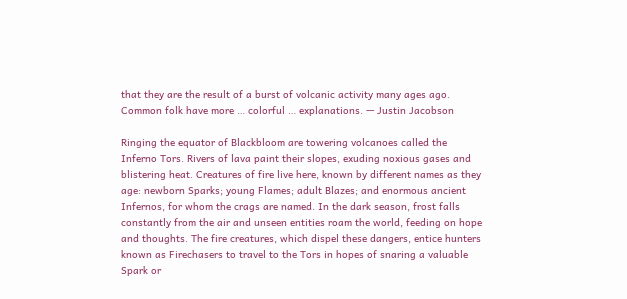that they are the result of a burst of volcanic activity many ages ago. Common folk have more … colorful … explanations. — Justin Jacobson

Ringing the equator of Blackbloom are towering volcanoes called the Inferno Tors. Rivers of lava paint their slopes, exuding noxious gases and blistering heat. Creatures of fire live here, known by different names as they age: newborn Sparks; young Flames; adult Blazes; and enormous ancient Infernos, for whom the crags are named. In the dark season, frost falls constantly from the air and unseen entities roam the world, feeding on hope and thoughts. The fire creatures, which dispel these dangers, entice hunters known as Firechasers to travel to the Tors in hopes of snaring a valuable Spark or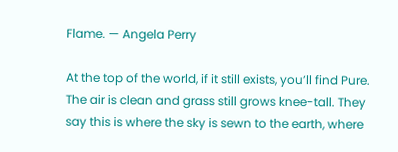Flame. — Angela Perry

At the top of the world, if it still exists, you’ll find Pure. The air is clean and grass still grows knee-tall. They say this is where the sky is sewn to the earth, where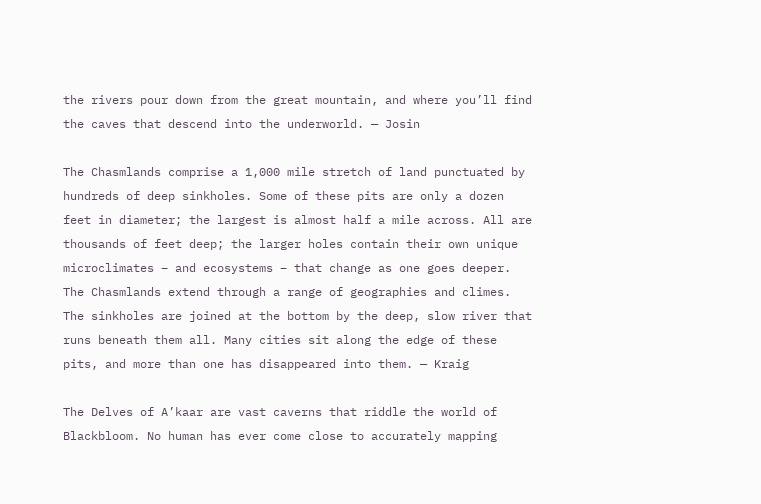the rivers pour down from the great mountain, and where you’ll find the caves that descend into the underworld. — Josin

The Chasmlands comprise a 1,000 mile stretch of land punctuated by hundreds of deep sinkholes. Some of these pits are only a dozen feet in diameter; the largest is almost half a mile across. All are thousands of feet deep; the larger holes contain their own unique microclimates – and ecosystems – that change as one goes deeper. The Chasmlands extend through a range of geographies and climes. The sinkholes are joined at the bottom by the deep, slow river that runs beneath them all. Many cities sit along the edge of these pits, and more than one has disappeared into them. — Kraig

The Delves of A’kaar are vast caverns that riddle the world of Blackbloom. No human has ever come close to accurately mapping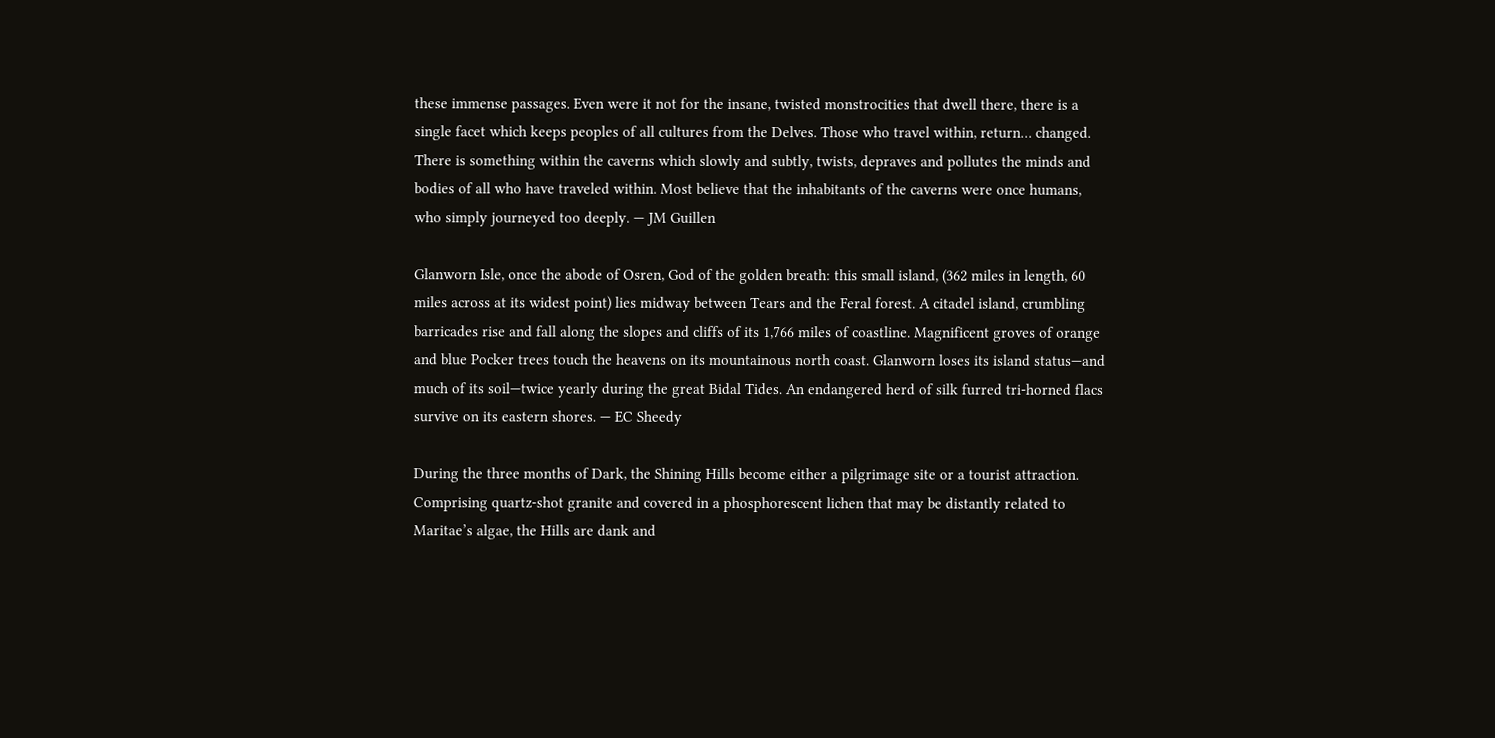these immense passages. Even were it not for the insane, twisted monstrocities that dwell there, there is a single facet which keeps peoples of all cultures from the Delves. Those who travel within, return… changed. There is something within the caverns which slowly and subtly, twists, depraves and pollutes the minds and bodies of all who have traveled within. Most believe that the inhabitants of the caverns were once humans, who simply journeyed too deeply. — JM Guillen

Glanworn Isle, once the abode of Osren, God of the golden breath: this small island, (362 miles in length, 60 miles across at its widest point) lies midway between Tears and the Feral forest. A citadel island, crumbling barricades rise and fall along the slopes and cliffs of its 1,766 miles of coastline. Magnificent groves of orange and blue Pocker trees touch the heavens on its mountainous north coast. Glanworn loses its island status—and much of its soil—twice yearly during the great Bidal Tides. An endangered herd of silk furred tri-horned flacs survive on its eastern shores. — EC Sheedy

During the three months of Dark, the Shining Hills become either a pilgrimage site or a tourist attraction. Comprising quartz-shot granite and covered in a phosphorescent lichen that may be distantly related to Maritae’s algae, the Hills are dank and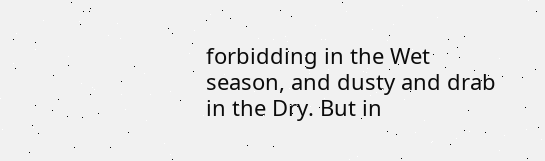forbidding in the Wet season, and dusty and drab in the Dry. But in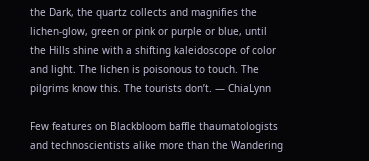the Dark, the quartz collects and magnifies the lichen-glow, green or pink or purple or blue, until the Hills shine with a shifting kaleidoscope of color and light. The lichen is poisonous to touch. The pilgrims know this. The tourists don’t. — ChiaLynn

Few features on Blackbloom baffle thaumatologists and technoscientists alike more than the Wandering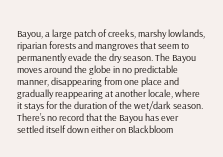Bayou, a large patch of creeks, marshy lowlands, riparian forests and mangroves that seem to permanently evade the dry season. The Bayou moves around the globe in no predictable manner, disappearing from one place and gradually reappearing at another locale, where it stays for the duration of the wet/dark season. There’s no record that the Bayou has ever settled itself down either on Blackbloom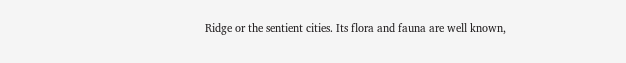Ridge or the sentient cities. Its flora and fauna are well known,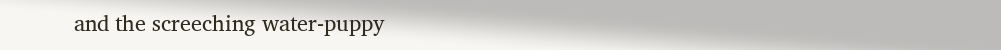and the screeching water-puppy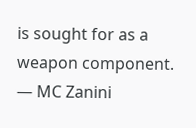is sought for as a weapon component. — MC Zanini